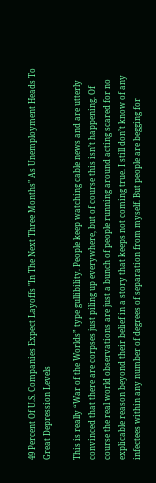49 Percent Of U.S. Companies Expect Layoffs "In The Next Three Months" As Unemployment Heads To Great Depression Levels

This is really “War of the Worlds” type gullibility. People keep watching cable news and are utterly convinced that there are corpses just piling up everywhere, but of course this isn’t happening. Of course the real world observations are just a bunch of people running around acting scared for no explicable reason beyond their belief in a story that keeps not coming true. I still don’t know of any infectees within any number of degrees of separation from myself. But people are begging for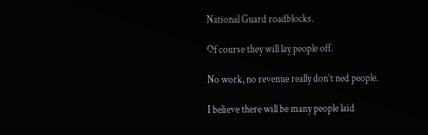National Guard roadblocks.

Of course they will lay people off.

No work, no revenue really don’t ned people.

I believe there will be many people laid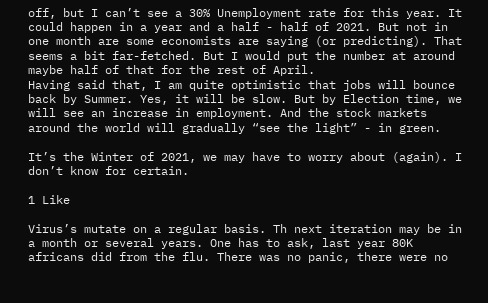off, but I can’t see a 30% Unemployment rate for this year. It could happen in a year and a half - half of 2021. But not in one month are some economists are saying (or predicting). That seems a bit far-fetched. But I would put the number at around maybe half of that for the rest of April.
Having said that, I am quite optimistic that jobs will bounce back by Summer. Yes, it will be slow. But by Election time, we will see an increase in employment. And the stock markets around the world will gradually “see the light” - in green.

It’s the Winter of 2021, we may have to worry about (again). I don’t know for certain.

1 Like

Virus’s mutate on a regular basis. Th next iteration may be in a month or several years. One has to ask, last year 80K africans did from the flu. There was no panic, there were no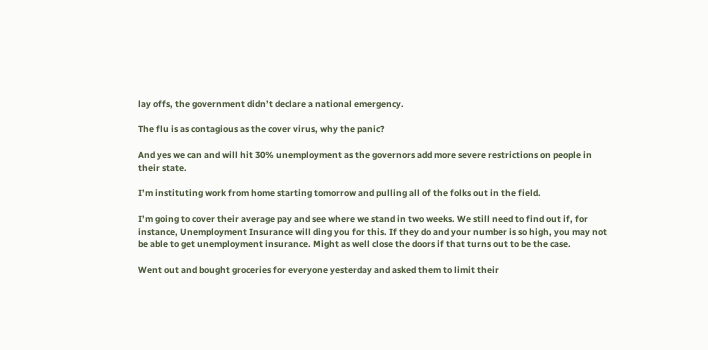lay offs, the government didn’t declare a national emergency.

The flu is as contagious as the cover virus, why the panic?

And yes we can and will hit 30% unemployment as the governors add more severe restrictions on people in their state.

I’m instituting work from home starting tomorrow and pulling all of the folks out in the field.

I’m going to cover their average pay and see where we stand in two weeks. We still need to find out if, for instance, Unemployment Insurance will ding you for this. If they do and your number is so high, you may not be able to get unemployment insurance. Might as well close the doors if that turns out to be the case.

Went out and bought groceries for everyone yesterday and asked them to limit their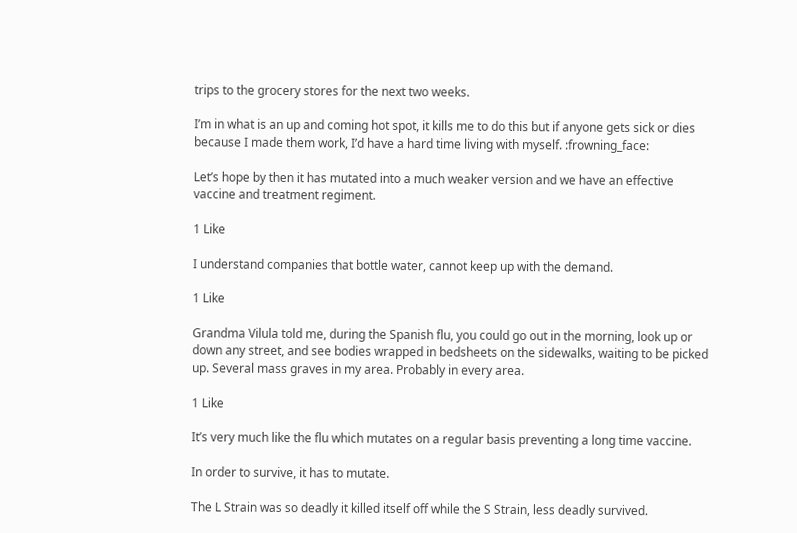trips to the grocery stores for the next two weeks.

I’m in what is an up and coming hot spot, it kills me to do this but if anyone gets sick or dies because I made them work, I’d have a hard time living with myself. :frowning_face:

Let’s hope by then it has mutated into a much weaker version and we have an effective vaccine and treatment regiment.

1 Like

I understand companies that bottle water, cannot keep up with the demand.

1 Like

Grandma Vilula told me, during the Spanish flu, you could go out in the morning, look up or down any street, and see bodies wrapped in bedsheets on the sidewalks, waiting to be picked up. Several mass graves in my area. Probably in every area.

1 Like

It’s very much like the flu which mutates on a regular basis preventing a long time vaccine.

In order to survive, it has to mutate.

The L Strain was so deadly it killed itself off while the S Strain, less deadly survived.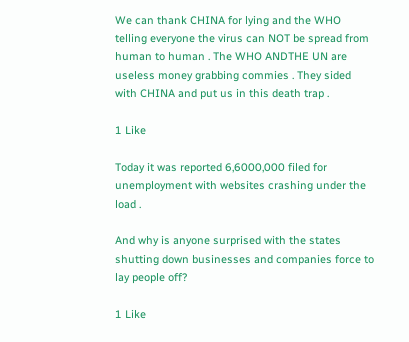We can thank CHINA for lying and the WHO telling everyone the virus can NOT be spread from human to human . The WHO ANDTHE UN are useless money grabbing commies . They sided with CHINA and put us in this death trap .

1 Like

Today it was reported 6,6000,000 filed for unemployment with websites crashing under the load .

And why is anyone surprised with the states shutting down businesses and companies force to lay people off?

1 Like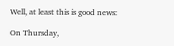Well, at least this is good news:

On Thursday,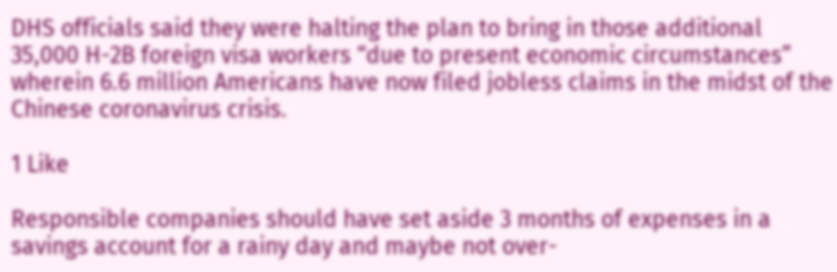DHS officials said they were halting the plan to bring in those additional 35,000 H-2B foreign visa workers “due to present economic circumstances” wherein 6.6 million Americans have now filed jobless claims in the midst of the Chinese coronavirus crisis.

1 Like

Responsible companies should have set aside 3 months of expenses in a savings account for a rainy day and maybe not over-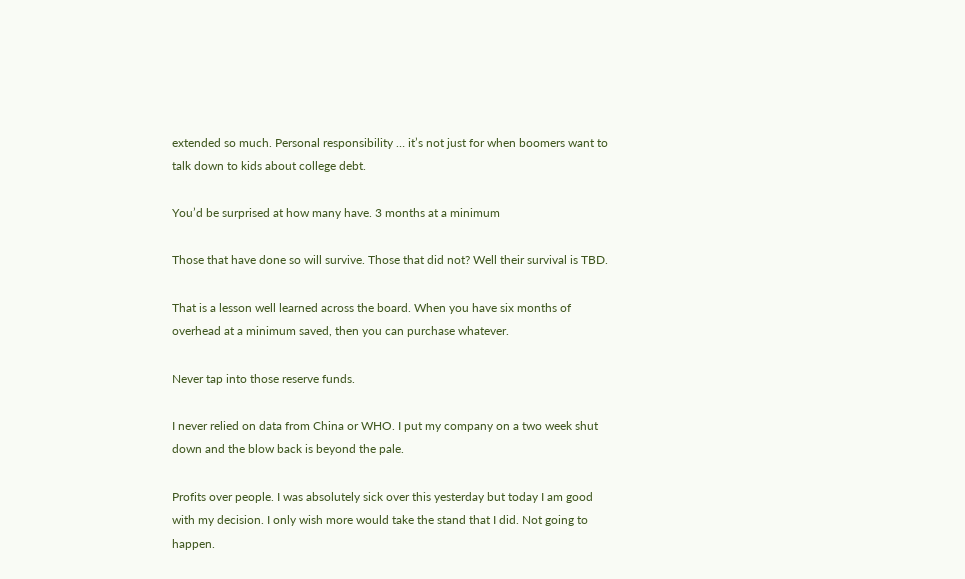extended so much. Personal responsibility … it’s not just for when boomers want to talk down to kids about college debt.

You’d be surprised at how many have. 3 months at a minimum

Those that have done so will survive. Those that did not? Well their survival is TBD.

That is a lesson well learned across the board. When you have six months of overhead at a minimum saved, then you can purchase whatever.

Never tap into those reserve funds.

I never relied on data from China or WHO. I put my company on a two week shut down and the blow back is beyond the pale.

Profits over people. I was absolutely sick over this yesterday but today I am good with my decision. I only wish more would take the stand that I did. Not going to happen.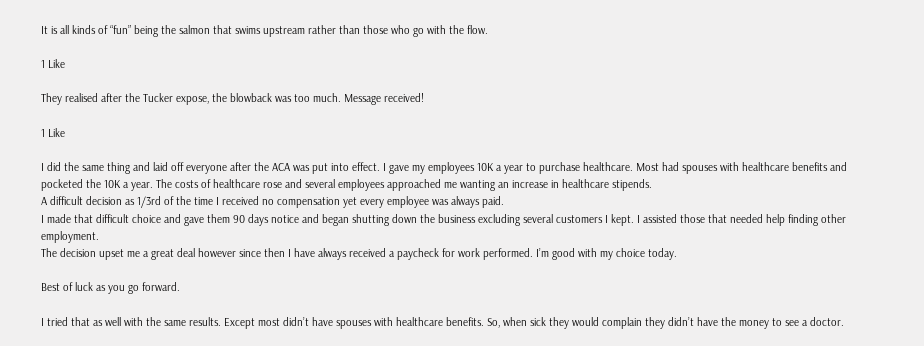It is all kinds of “fun” being the salmon that swims upstream rather than those who go with the flow.

1 Like

They realised after the Tucker expose, the blowback was too much. Message received!

1 Like

I did the same thing and laid off everyone after the ACA was put into effect. I gave my employees 10K a year to purchase healthcare. Most had spouses with healthcare benefits and pocketed the 10K a year. The costs of healthcare rose and several employees approached me wanting an increase in healthcare stipends.
A difficult decision as 1/3rd of the time I received no compensation yet every employee was always paid.
I made that difficult choice and gave them 90 days notice and began shutting down the business excluding several customers I kept. I assisted those that needed help finding other employment.
The decision upset me a great deal however since then I have always received a paycheck for work performed. I’m good with my choice today.

Best of luck as you go forward.

I tried that as well with the same results. Except most didn’t have spouses with healthcare benefits. So, when sick they would complain they didn’t have the money to see a doctor.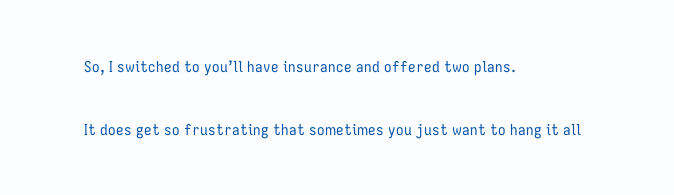So, I switched to you’ll have insurance and offered two plans.

It does get so frustrating that sometimes you just want to hang it all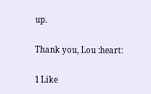up.

Thank you, Lou :heart:

1 Like